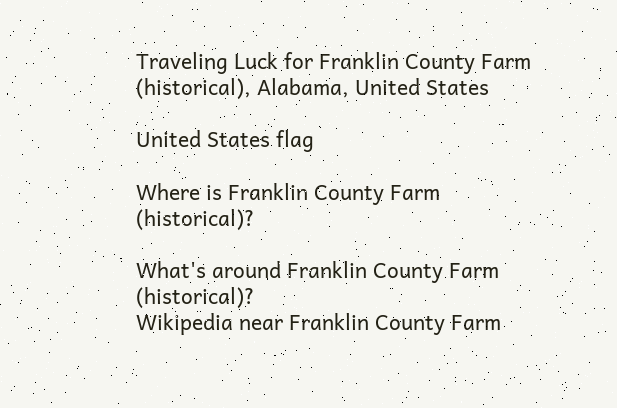Traveling Luck for Franklin County Farm (historical), Alabama, United States

United States flag

Where is Franklin County Farm (historical)?

What's around Franklin County Farm (historical)?
Wikipedia near Franklin County Farm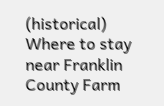(historical)
Where to stay near Franklin County Farm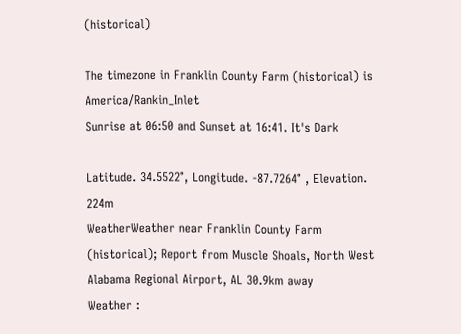(historical)

The timezone in Franklin County Farm (historical) is America/Rankin_Inlet
Sunrise at 06:50 and Sunset at 16:41. It's Dark

Latitude. 34.5522°, Longitude. -87.7264° , Elevation. 224m
WeatherWeather near Franklin County Farm (historical); Report from Muscle Shoals, North West Alabama Regional Airport, AL 30.9km away
Weather :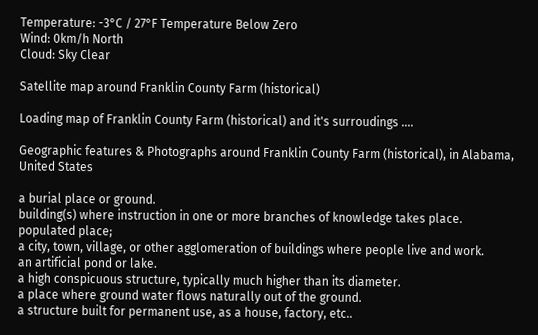Temperature: -3°C / 27°F Temperature Below Zero
Wind: 0km/h North
Cloud: Sky Clear

Satellite map around Franklin County Farm (historical)

Loading map of Franklin County Farm (historical) and it's surroudings ....

Geographic features & Photographs around Franklin County Farm (historical), in Alabama, United States

a burial place or ground.
building(s) where instruction in one or more branches of knowledge takes place.
populated place;
a city, town, village, or other agglomeration of buildings where people live and work.
an artificial pond or lake.
a high conspicuous structure, typically much higher than its diameter.
a place where ground water flows naturally out of the ground.
a structure built for permanent use, as a house, factory, etc..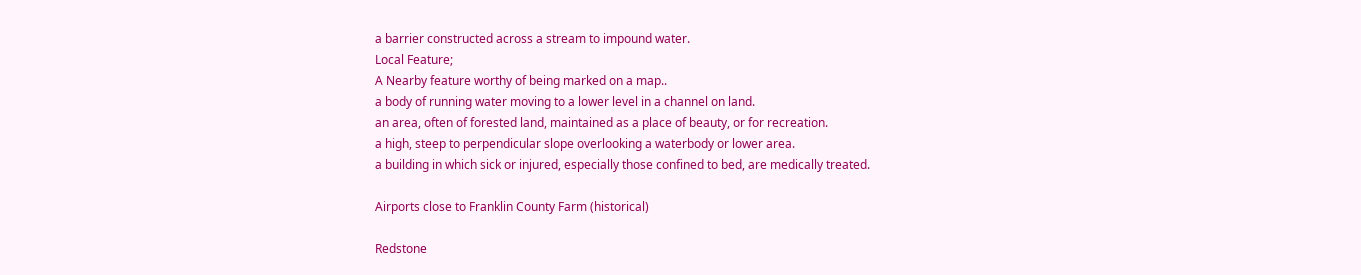a barrier constructed across a stream to impound water.
Local Feature;
A Nearby feature worthy of being marked on a map..
a body of running water moving to a lower level in a channel on land.
an area, often of forested land, maintained as a place of beauty, or for recreation.
a high, steep to perpendicular slope overlooking a waterbody or lower area.
a building in which sick or injured, especially those confined to bed, are medically treated.

Airports close to Franklin County Farm (historical)

Redstone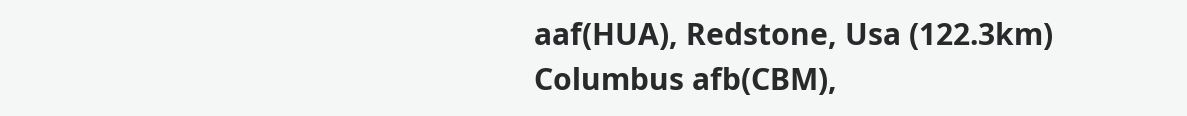aaf(HUA), Redstone, Usa (122.3km)
Columbus afb(CBM),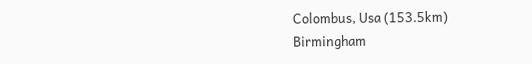Colombus, Usa (153.5km)
Birmingham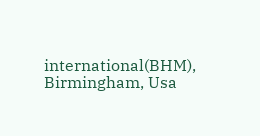international(BHM), Birmingham, Usa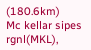(180.6km)
Mc kellar sipes rgnl(MKL),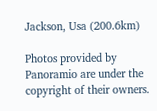Jackson, Usa (200.6km)

Photos provided by Panoramio are under the copyright of their owners.